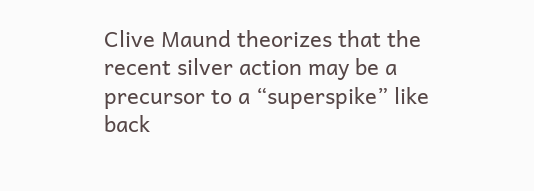Clive Maund theorizes that the recent silver action may be a precursor to a “superspike” like back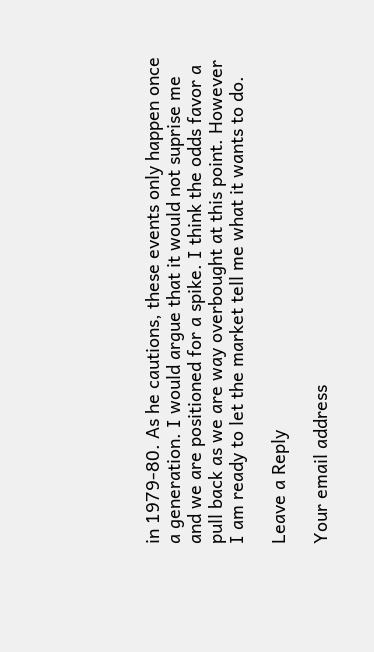in 1979-80. As he cautions, these events only happen once a generation. I would argue that it would not suprise me and we are positioned for a spike. I think the odds favor a pull back as we are way overbought at this point. However I am ready to let the market tell me what it wants to do.

Leave a Reply

Your email address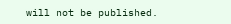will not be published.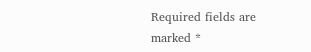Required fields are marked *